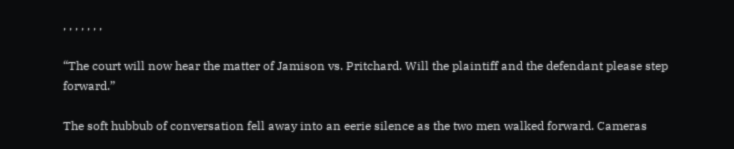, , , , , , ,

“The court will now hear the matter of Jamison vs. Pritchard. Will the plaintiff and the defendant please step forward.”

The soft hubbub of conversation fell away into an eerie silence as the two men walked forward. Cameras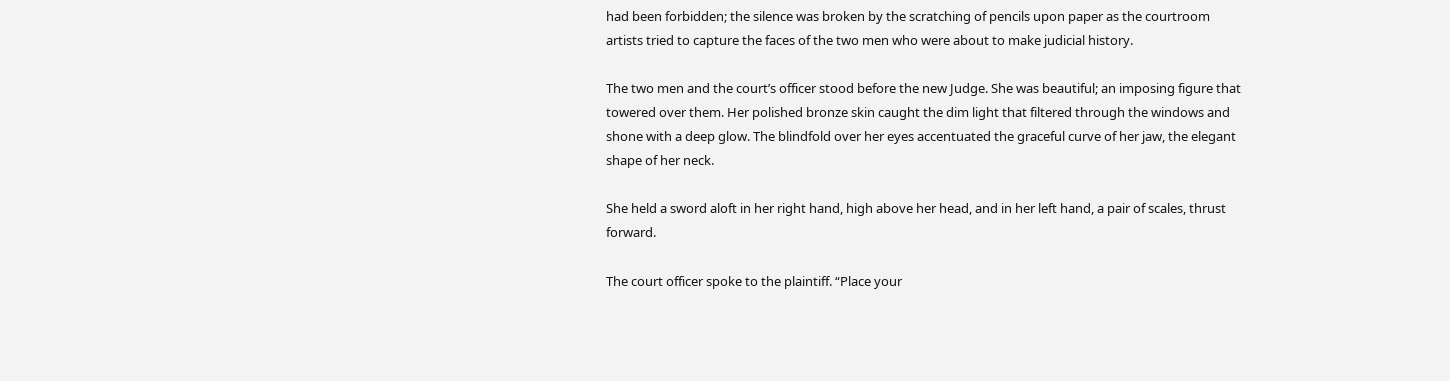had been forbidden; the silence was broken by the scratching of pencils upon paper as the courtroom artists tried to capture the faces of the two men who were about to make judicial history.

The two men and the court’s officer stood before the new Judge. She was beautiful; an imposing figure that towered over them. Her polished bronze skin caught the dim light that filtered through the windows and shone with a deep glow. The blindfold over her eyes accentuated the graceful curve of her jaw, the elegant shape of her neck.

She held a sword aloft in her right hand, high above her head, and in her left hand, a pair of scales, thrust forward.

The court officer spoke to the plaintiff. “Place your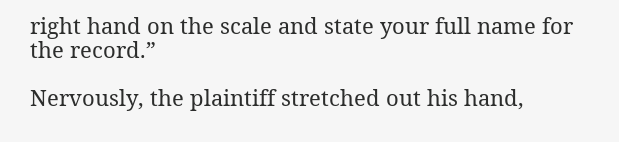right hand on the scale and state your full name for the record.”

Nervously, the plaintiff stretched out his hand,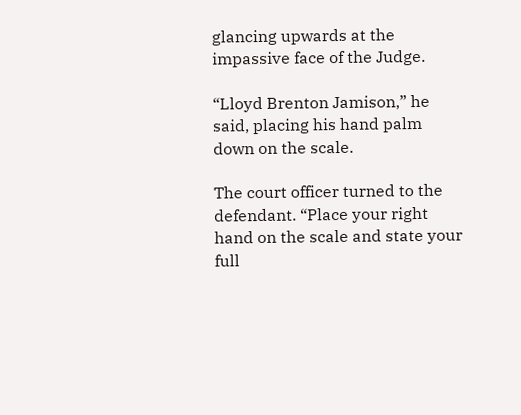glancing upwards at the impassive face of the Judge.

“Lloyd Brenton Jamison,” he said, placing his hand palm down on the scale.

The court officer turned to the defendant. “Place your right hand on the scale and state your full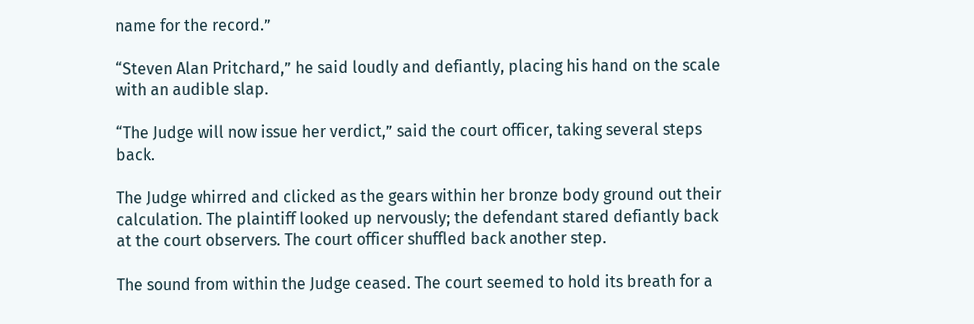name for the record.”

“Steven Alan Pritchard,” he said loudly and defiantly, placing his hand on the scale with an audible slap.

“The Judge will now issue her verdict,” said the court officer, taking several steps back.

The Judge whirred and clicked as the gears within her bronze body ground out their calculation. The plaintiff looked up nervously; the defendant stared defiantly back at the court observers. The court officer shuffled back another step.

The sound from within the Judge ceased. The court seemed to hold its breath for a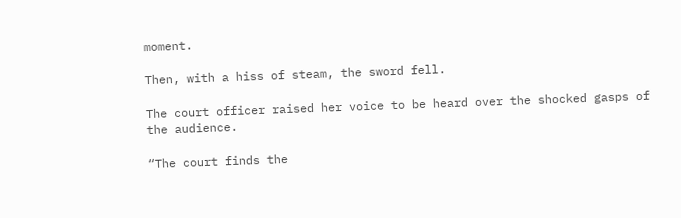moment.

Then, with a hiss of steam, the sword fell.

The court officer raised her voice to be heard over the shocked gasps of the audience.

“The court finds the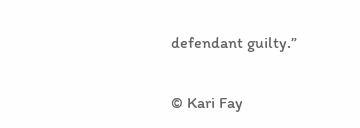defendant guilty.”

© Kari Fay